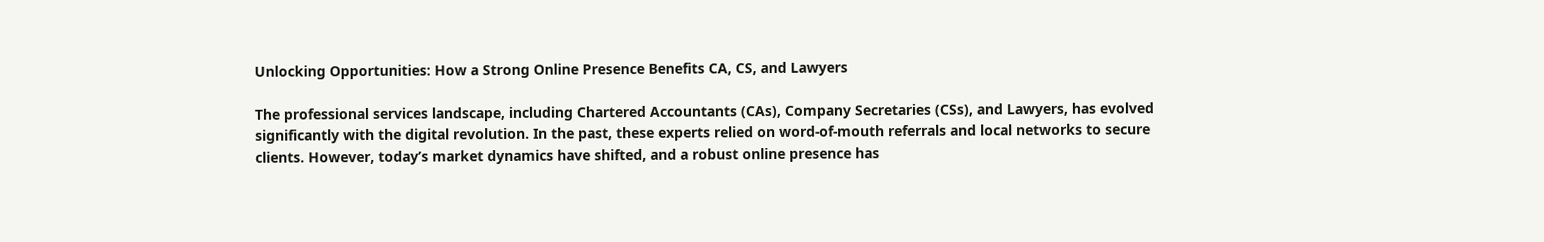Unlocking Opportunities: How a Strong Online Presence Benefits CA, CS, and Lawyers

The professional services landscape, including Chartered Accountants (CAs), Company Secretaries (CSs), and Lawyers, has evolved significantly with the digital revolution. In the past, these experts relied on word-of-mouth referrals and local networks to secure clients. However, today’s market dynamics have shifted, and a robust online presence has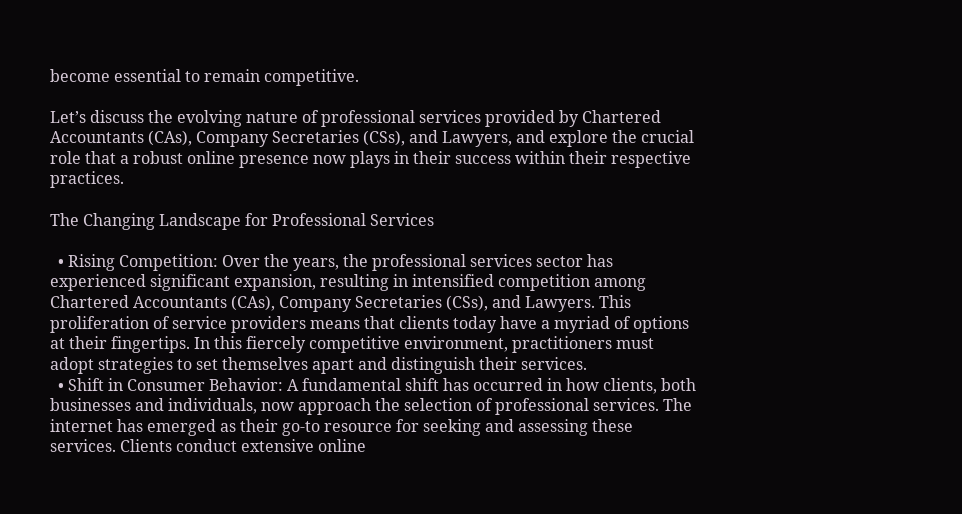become essential to remain competitive.

Let’s discuss the evolving nature of professional services provided by Chartered Accountants (CAs), Company Secretaries (CSs), and Lawyers, and explore the crucial role that a robust online presence now plays in their success within their respective practices.

The Changing Landscape for Professional Services

  • Rising Competition: Over the years, the professional services sector has experienced significant expansion, resulting in intensified competition among Chartered Accountants (CAs), Company Secretaries (CSs), and Lawyers. This proliferation of service providers means that clients today have a myriad of options at their fingertips. In this fiercely competitive environment, practitioners must adopt strategies to set themselves apart and distinguish their services.
  • Shift in Consumer Behavior: A fundamental shift has occurred in how clients, both businesses and individuals, now approach the selection of professional services. The internet has emerged as their go-to resource for seeking and assessing these services. Clients conduct extensive online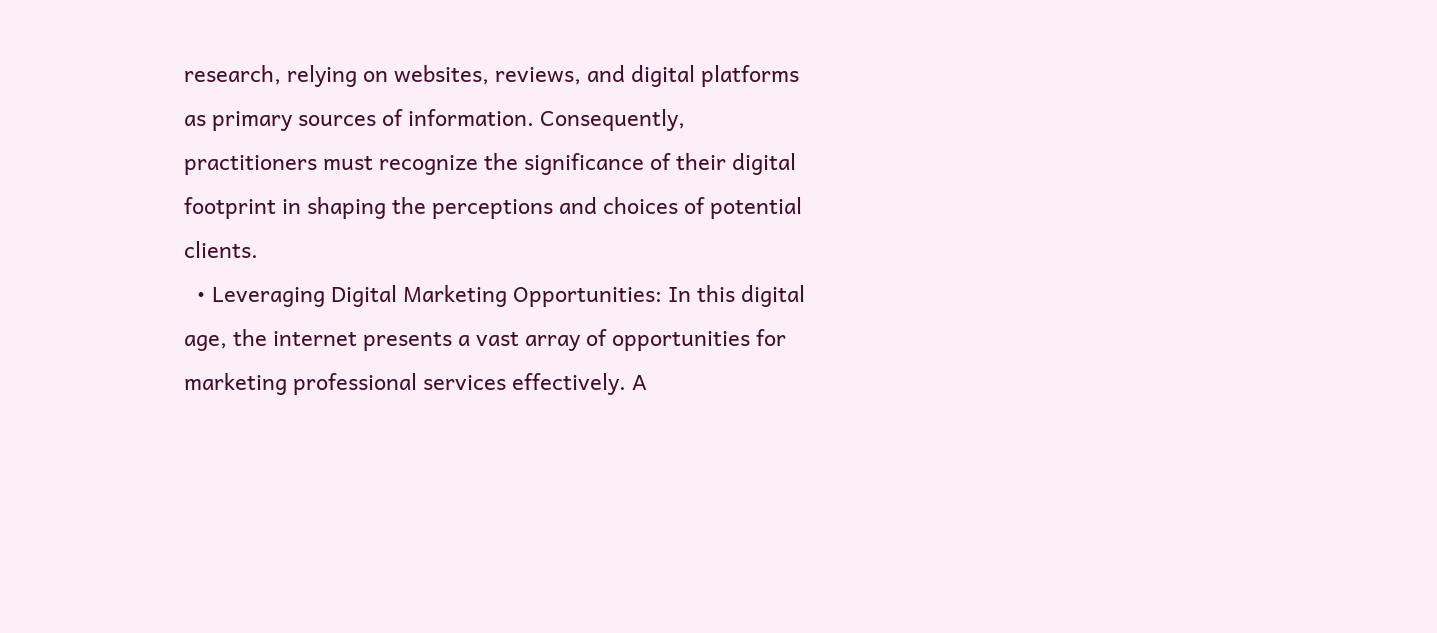research, relying on websites, reviews, and digital platforms as primary sources of information. Consequently, practitioners must recognize the significance of their digital footprint in shaping the perceptions and choices of potential clients.
  • Leveraging Digital Marketing Opportunities: In this digital age, the internet presents a vast array of opportunities for marketing professional services effectively. A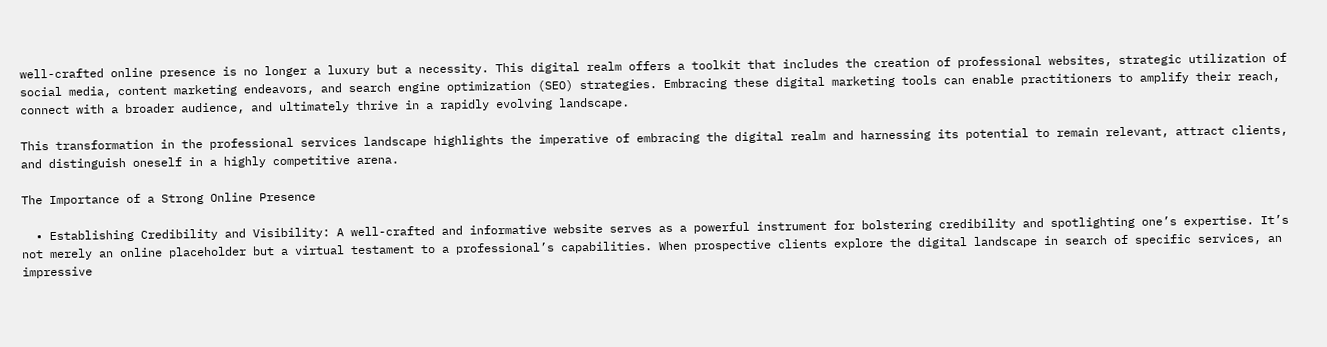well-crafted online presence is no longer a luxury but a necessity. This digital realm offers a toolkit that includes the creation of professional websites, strategic utilization of social media, content marketing endeavors, and search engine optimization (SEO) strategies. Embracing these digital marketing tools can enable practitioners to amplify their reach, connect with a broader audience, and ultimately thrive in a rapidly evolving landscape.

This transformation in the professional services landscape highlights the imperative of embracing the digital realm and harnessing its potential to remain relevant, attract clients, and distinguish oneself in a highly competitive arena.

The Importance of a Strong Online Presence

  • Establishing Credibility and Visibility: A well-crafted and informative website serves as a powerful instrument for bolstering credibility and spotlighting one’s expertise. It’s not merely an online placeholder but a virtual testament to a professional’s capabilities. When prospective clients explore the digital landscape in search of specific services, an impressive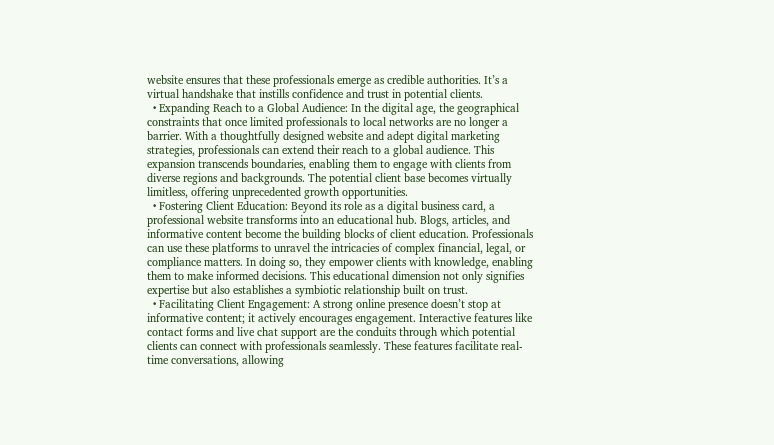website ensures that these professionals emerge as credible authorities. It’s a virtual handshake that instills confidence and trust in potential clients.
  • Expanding Reach to a Global Audience: In the digital age, the geographical constraints that once limited professionals to local networks are no longer a barrier. With a thoughtfully designed website and adept digital marketing strategies, professionals can extend their reach to a global audience. This expansion transcends boundaries, enabling them to engage with clients from diverse regions and backgrounds. The potential client base becomes virtually limitless, offering unprecedented growth opportunities.
  • Fostering Client Education: Beyond its role as a digital business card, a professional website transforms into an educational hub. Blogs, articles, and informative content become the building blocks of client education. Professionals can use these platforms to unravel the intricacies of complex financial, legal, or compliance matters. In doing so, they empower clients with knowledge, enabling them to make informed decisions. This educational dimension not only signifies expertise but also establishes a symbiotic relationship built on trust.
  • Facilitating Client Engagement: A strong online presence doesn’t stop at informative content; it actively encourages engagement. Interactive features like contact forms and live chat support are the conduits through which potential clients can connect with professionals seamlessly. These features facilitate real-time conversations, allowing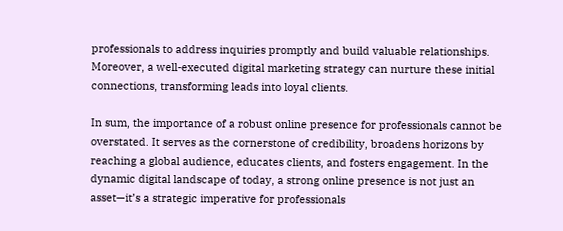professionals to address inquiries promptly and build valuable relationships. Moreover, a well-executed digital marketing strategy can nurture these initial connections, transforming leads into loyal clients.

In sum, the importance of a robust online presence for professionals cannot be overstated. It serves as the cornerstone of credibility, broadens horizons by reaching a global audience, educates clients, and fosters engagement. In the dynamic digital landscape of today, a strong online presence is not just an asset—it’s a strategic imperative for professionals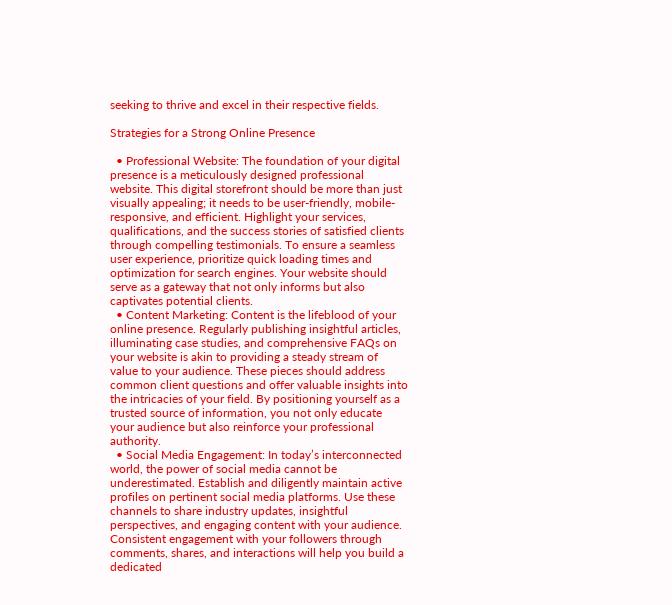seeking to thrive and excel in their respective fields.

Strategies for a Strong Online Presence

  • Professional Website: The foundation of your digital presence is a meticulously designed professional website. This digital storefront should be more than just visually appealing; it needs to be user-friendly, mobile-responsive, and efficient. Highlight your services, qualifications, and the success stories of satisfied clients through compelling testimonials. To ensure a seamless user experience, prioritize quick loading times and optimization for search engines. Your website should serve as a gateway that not only informs but also captivates potential clients.
  • Content Marketing: Content is the lifeblood of your online presence. Regularly publishing insightful articles, illuminating case studies, and comprehensive FAQs on your website is akin to providing a steady stream of value to your audience. These pieces should address common client questions and offer valuable insights into the intricacies of your field. By positioning yourself as a trusted source of information, you not only educate your audience but also reinforce your professional authority.
  • Social Media Engagement: In today’s interconnected world, the power of social media cannot be underestimated. Establish and diligently maintain active profiles on pertinent social media platforms. Use these channels to share industry updates, insightful perspectives, and engaging content with your audience. Consistent engagement with your followers through comments, shares, and interactions will help you build a dedicated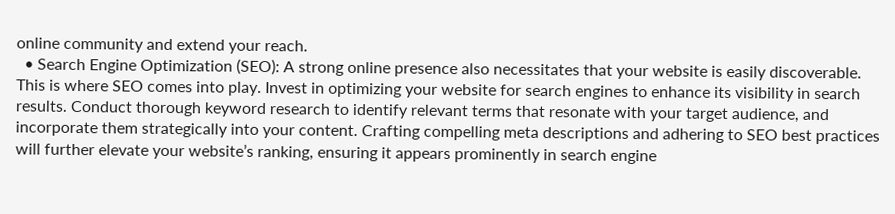online community and extend your reach.
  • Search Engine Optimization (SEO): A strong online presence also necessitates that your website is easily discoverable. This is where SEO comes into play. Invest in optimizing your website for search engines to enhance its visibility in search results. Conduct thorough keyword research to identify relevant terms that resonate with your target audience, and incorporate them strategically into your content. Crafting compelling meta descriptions and adhering to SEO best practices will further elevate your website’s ranking, ensuring it appears prominently in search engine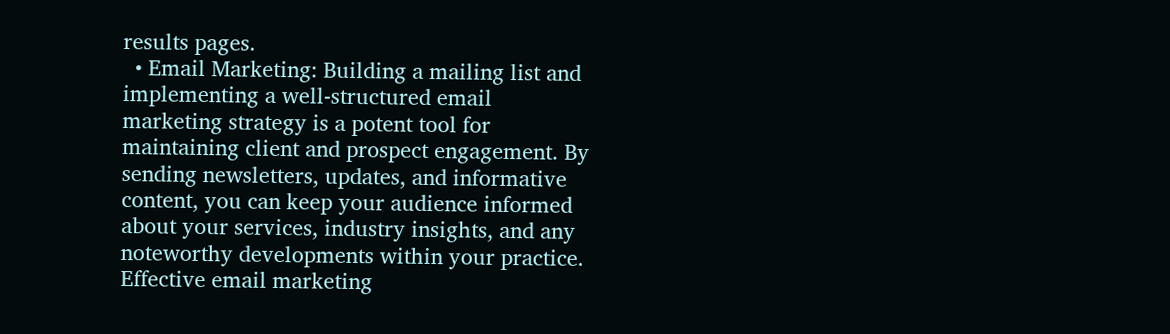results pages.
  • Email Marketing: Building a mailing list and implementing a well-structured email marketing strategy is a potent tool for maintaining client and prospect engagement. By sending newsletters, updates, and informative content, you can keep your audience informed about your services, industry insights, and any noteworthy developments within your practice. Effective email marketing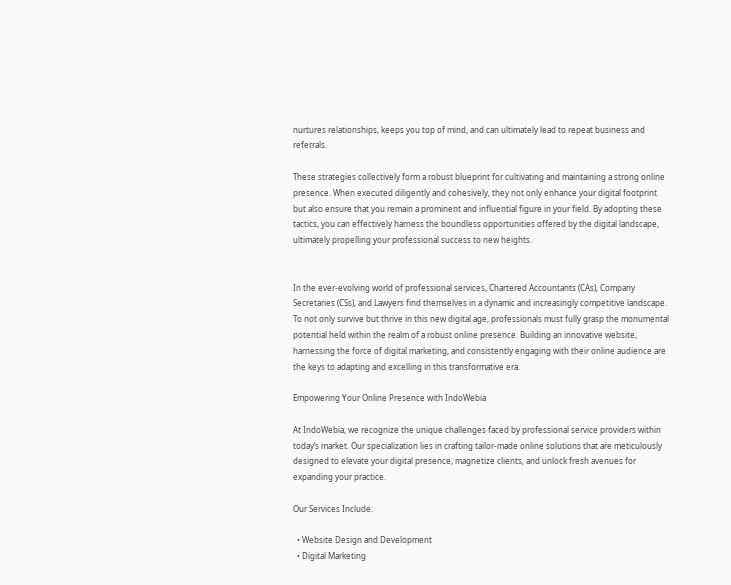nurtures relationships, keeps you top of mind, and can ultimately lead to repeat business and referrals.

These strategies collectively form a robust blueprint for cultivating and maintaining a strong online presence. When executed diligently and cohesively, they not only enhance your digital footprint but also ensure that you remain a prominent and influential figure in your field. By adopting these tactics, you can effectively harness the boundless opportunities offered by the digital landscape, ultimately propelling your professional success to new heights.


In the ever-evolving world of professional services, Chartered Accountants (CAs), Company Secretaries (CSs), and Lawyers find themselves in a dynamic and increasingly competitive landscape. To not only survive but thrive in this new digital age, professionals must fully grasp the monumental potential held within the realm of a robust online presence. Building an innovative website, harnessing the force of digital marketing, and consistently engaging with their online audience are the keys to adapting and excelling in this transformative era.

Empowering Your Online Presence with IndoWebia

At IndoWebia, we recognize the unique challenges faced by professional service providers within today’s market. Our specialization lies in crafting tailor-made online solutions that are meticulously designed to elevate your digital presence, magnetize clients, and unlock fresh avenues for expanding your practice.

Our Services Include:

  • Website Design and Development
  • Digital Marketing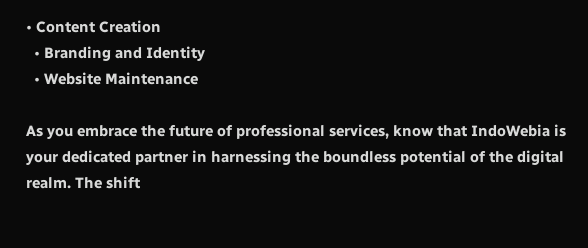• Content Creation
  • Branding and Identity
  • Website Maintenance

As you embrace the future of professional services, know that IndoWebia is your dedicated partner in harnessing the boundless potential of the digital realm. The shift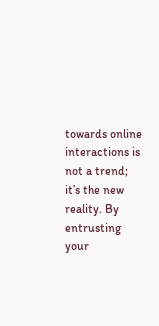towards online interactions is not a trend; it’s the new reality. By entrusting your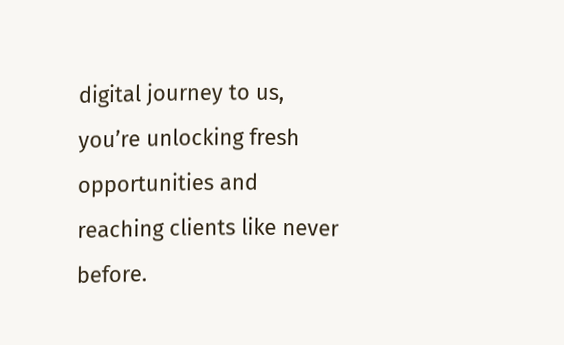digital journey to us, you’re unlocking fresh opportunities and reaching clients like never before.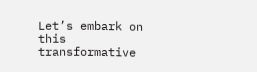Let’s embark on this transformative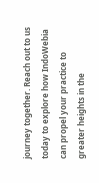journey together. Reach out to us today to explore how IndoWebia can propel your practice to greater heights in the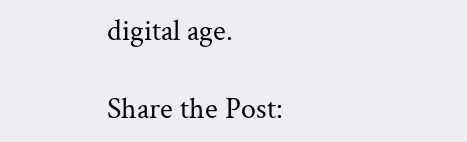digital age.

Share the Post: